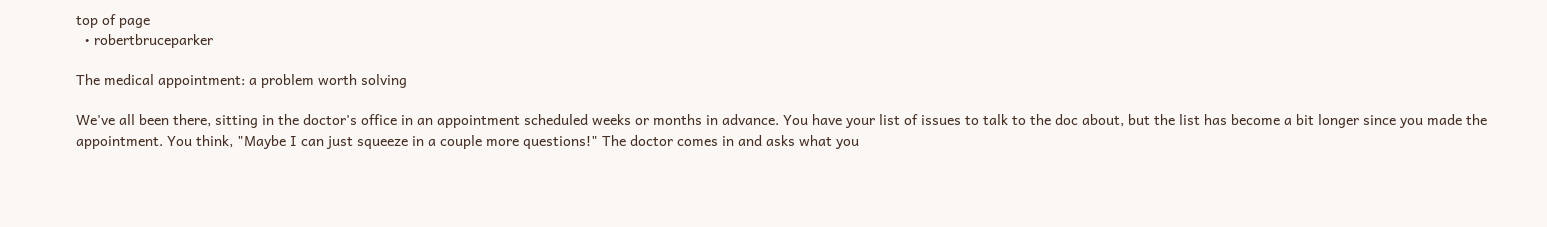top of page
  • robertbruceparker

The medical appointment: a problem worth solving

We've all been there, sitting in the doctor's office in an appointment scheduled weeks or months in advance. You have your list of issues to talk to the doc about, but the list has become a bit longer since you made the appointment. You think, "Maybe I can just squeeze in a couple more questions!" The doctor comes in and asks what you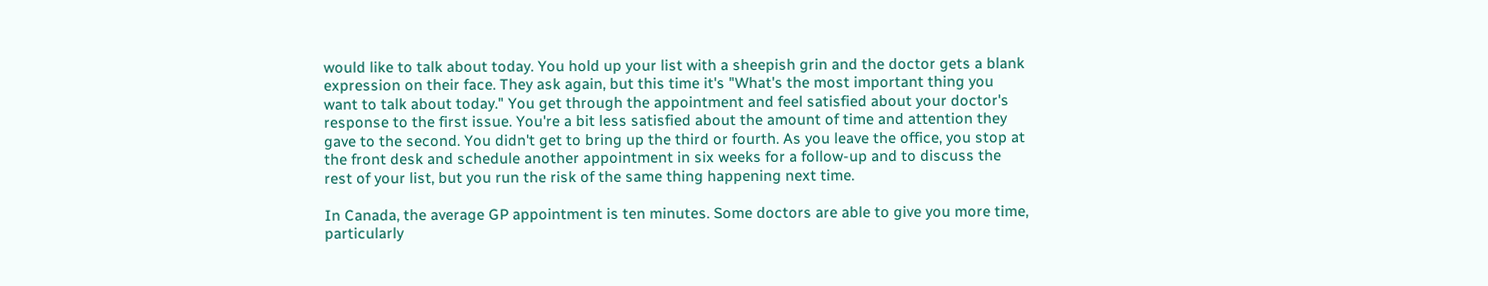would like to talk about today. You hold up your list with a sheepish grin and the doctor gets a blank expression on their face. They ask again, but this time it's "What's the most important thing you want to talk about today." You get through the appointment and feel satisfied about your doctor's response to the first issue. You're a bit less satisfied about the amount of time and attention they gave to the second. You didn't get to bring up the third or fourth. As you leave the office, you stop at the front desk and schedule another appointment in six weeks for a follow-up and to discuss the rest of your list, but you run the risk of the same thing happening next time.

In Canada, the average GP appointment is ten minutes. Some doctors are able to give you more time, particularly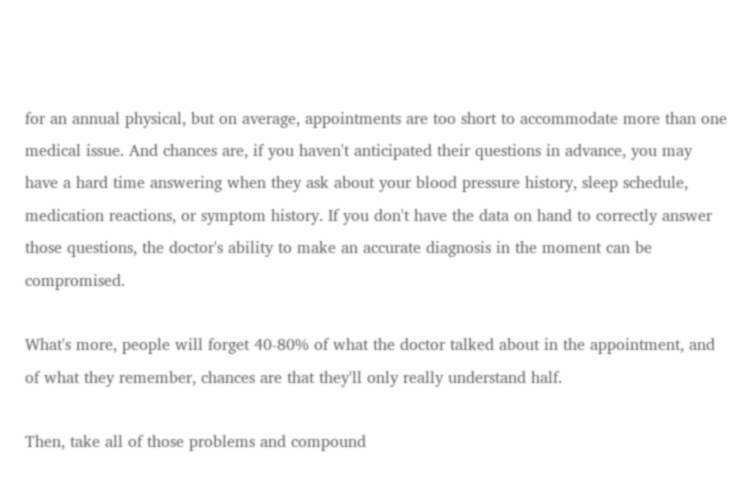for an annual physical, but on average, appointments are too short to accommodate more than one medical issue. And chances are, if you haven't anticipated their questions in advance, you may have a hard time answering when they ask about your blood pressure history, sleep schedule, medication reactions, or symptom history. If you don't have the data on hand to correctly answer those questions, the doctor's ability to make an accurate diagnosis in the moment can be compromised.

What's more, people will forget 40-80% of what the doctor talked about in the appointment, and of what they remember, chances are that they'll only really understand half.

Then, take all of those problems and compound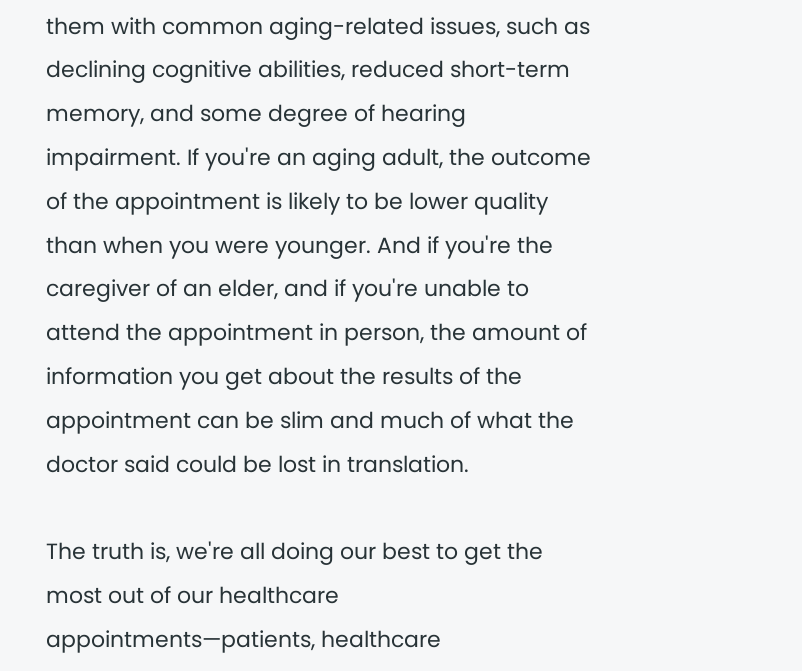them with common aging-related issues, such as declining cognitive abilities, reduced short-term memory, and some degree of hearing impairment. If you're an aging adult, the outcome of the appointment is likely to be lower quality than when you were younger. And if you're the caregiver of an elder, and if you're unable to attend the appointment in person, the amount of information you get about the results of the appointment can be slim and much of what the doctor said could be lost in translation.

The truth is, we're all doing our best to get the most out of our healthcare appointments—patients, healthcare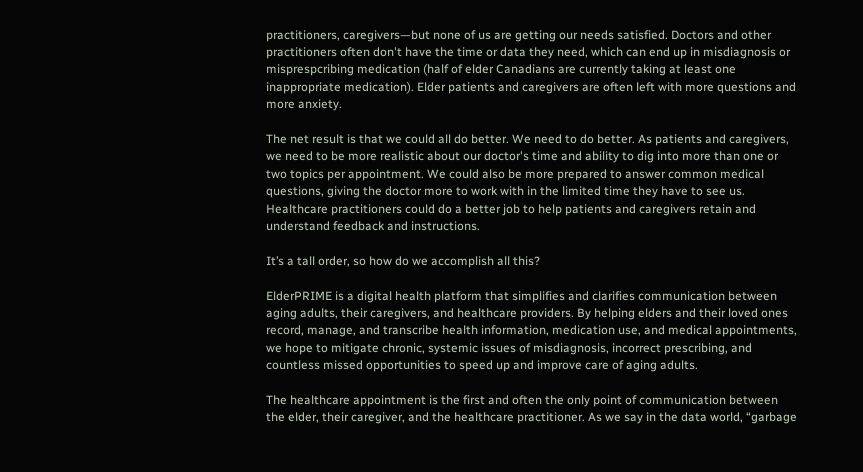practitioners, caregivers—but none of us are getting our needs satisfied. Doctors and other practitioners often don't have the time or data they need, which can end up in misdiagnosis or misprespcribing medication (half of elder Canadians are currently taking at least one inappropriate medication). Elder patients and caregivers are often left with more questions and more anxiety.

The net result is that we could all do better. We need to do better. As patients and caregivers, we need to be more realistic about our doctor's time and ability to dig into more than one or two topics per appointment. We could also be more prepared to answer common medical questions, giving the doctor more to work with in the limited time they have to see us. Healthcare practitioners could do a better job to help patients and caregivers retain and understand feedback and instructions.

It’s a tall order, so how do we accomplish all this?

ElderPRIME is a digital health platform that simplifies and clarifies communication between aging adults, their caregivers, and healthcare providers. By helping elders and their loved ones record, manage, and transcribe health information, medication use, and medical appointments, we hope to mitigate chronic, systemic issues of misdiagnosis, incorrect prescribing, and countless missed opportunities to speed up and improve care of aging adults.

The healthcare appointment is the first and often the only point of communication between the elder, their caregiver, and the healthcare practitioner. As we say in the data world, “garbage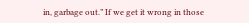in, garbage out.” If we get it wrong in those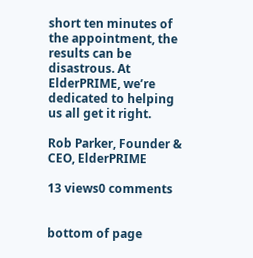short ten minutes of the appointment, the results can be disastrous. At ElderPRIME, we’re dedicated to helping us all get it right.

Rob Parker, Founder & CEO, ElderPRIME

13 views0 comments


bottom of page